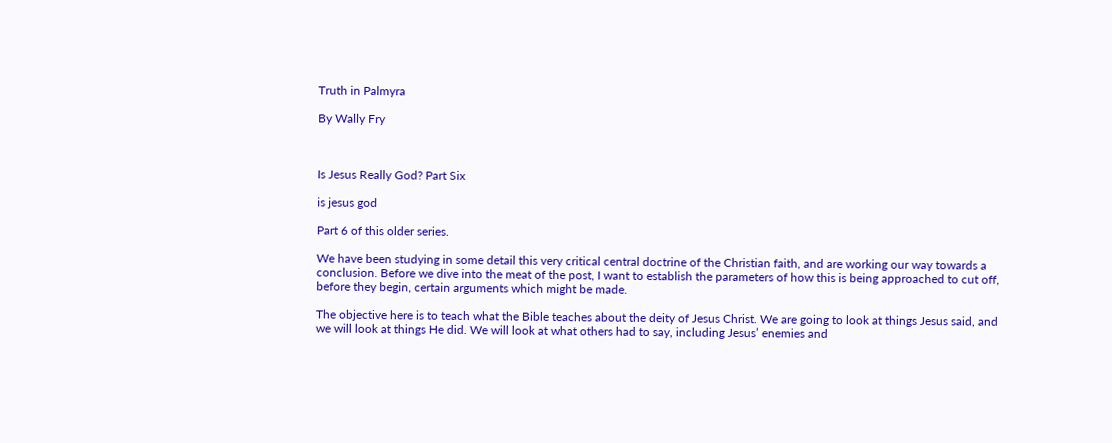Truth in Palmyra

By Wally Fry



Is Jesus Really God? Part Six

is jesus god

Part 6 of this older series.

We have been studying in some detail this very critical central doctrine of the Christian faith, and are working our way towards a conclusion. Before we dive into the meat of the post, I want to establish the parameters of how this is being approached to cut off, before they begin, certain arguments which might be made.

The objective here is to teach what the Bible teaches about the deity of Jesus Christ. We are going to look at things Jesus said, and we will look at things He did. We will look at what others had to say, including Jesus’ enemies and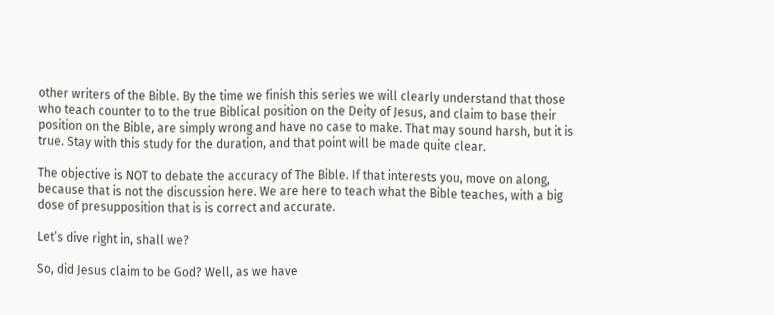other writers of the Bible. By the time we finish this series we will clearly understand that those who teach counter to to the true Biblical position on the Deity of Jesus, and claim to base their position on the Bible, are simply wrong and have no case to make. That may sound harsh, but it is true. Stay with this study for the duration, and that point will be made quite clear.

The objective is NOT to debate the accuracy of The Bible. If that interests you, move on along, because that is not the discussion here. We are here to teach what the Bible teaches, with a big dose of presupposition that is is correct and accurate.

Let’s dive right in, shall we?

So, did Jesus claim to be God? Well, as we have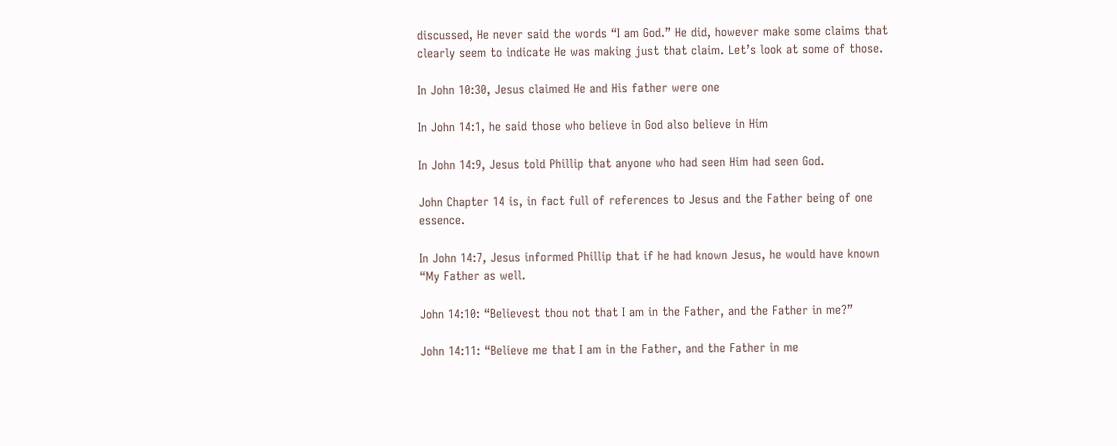discussed, He never said the words “I am God.” He did, however make some claims that clearly seem to indicate He was making just that claim. Let’s look at some of those.

In John 10:30, Jesus claimed He and His father were one

In John 14:1, he said those who believe in God also believe in Him

In John 14:9, Jesus told Phillip that anyone who had seen Him had seen God.

John Chapter 14 is, in fact full of references to Jesus and the Father being of one essence.

In John 14:7, Jesus informed Phillip that if he had known Jesus, he would have known “My Father as well.

John 14:10: “Believest thou not that I am in the Father, and the Father in me?”

John 14:11: “Believe me that I am in the Father, and the Father in me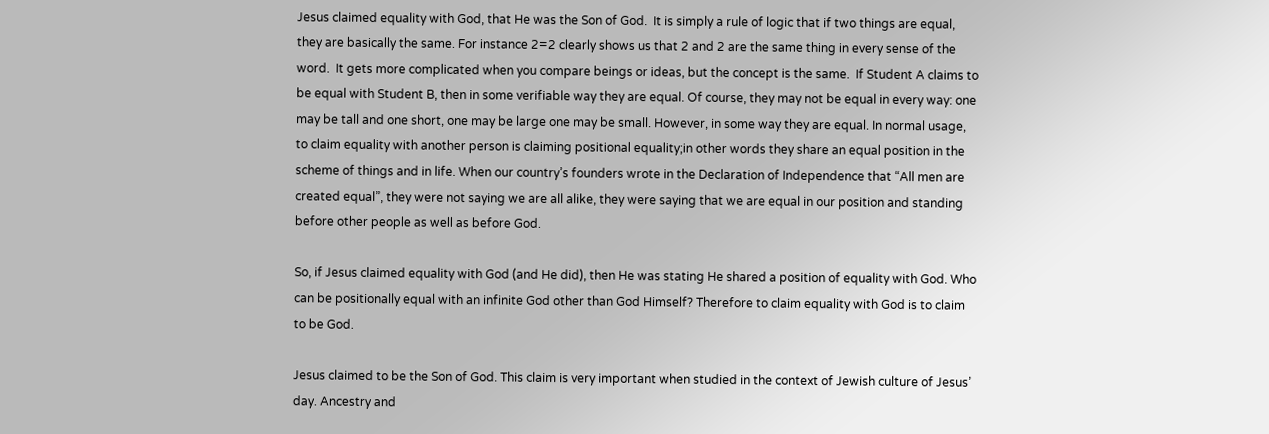Jesus claimed equality with God, that He was the Son of God.  It is simply a rule of logic that if two things are equal, they are basically the same. For instance 2=2 clearly shows us that 2 and 2 are the same thing in every sense of the word.  It gets more complicated when you compare beings or ideas, but the concept is the same.  If Student A claims to be equal with Student B, then in some verifiable way they are equal. Of course, they may not be equal in every way: one may be tall and one short, one may be large one may be small. However, in some way they are equal. In normal usage, to claim equality with another person is claiming positional equality;in other words they share an equal position in the scheme of things and in life. When our country’s founders wrote in the Declaration of Independence that “All men are created equal”, they were not saying we are all alike, they were saying that we are equal in our position and standing before other people as well as before God.

So, if Jesus claimed equality with God (and He did), then He was stating He shared a position of equality with God. Who can be positionally equal with an infinite God other than God Himself? Therefore to claim equality with God is to claim to be God.

Jesus claimed to be the Son of God. This claim is very important when studied in the context of Jewish culture of Jesus’ day. Ancestry and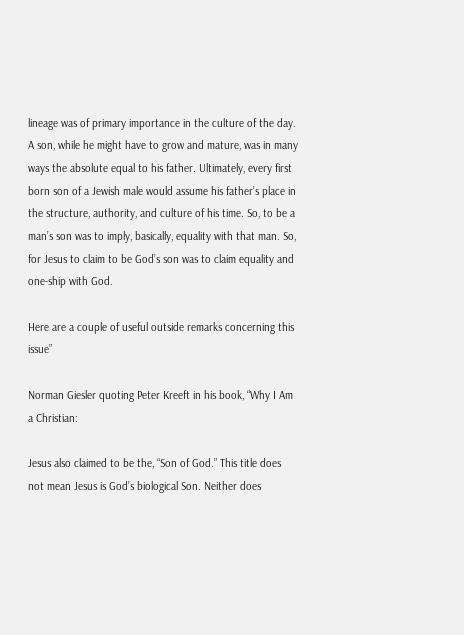lineage was of primary importance in the culture of the day. A son, while he might have to grow and mature, was in many ways the absolute equal to his father. Ultimately, every first born son of a Jewish male would assume his father’s place in the structure, authority, and culture of his time. So, to be a man’s son was to imply, basically, equality with that man. So, for Jesus to claim to be God’s son was to claim equality and one-ship with God.

Here are a couple of useful outside remarks concerning this issue”

Norman Giesler quoting Peter Kreeft in his book, “Why I Am a Christian:

Jesus also claimed to be the, “Son of God.” This title does not mean Jesus is God’s biological Son. Neither does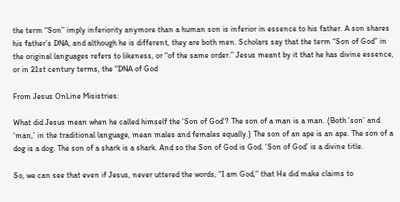the term “Son” imply inferiority anymore than a human son is inferior in essence to his father. A son shares his father’s DNA, and although he is different, they are both men. Scholars say that the term “Son of God” in the original languages refers to likeness, or “of the same order.” Jesus meant by it that he has divine essence, or in 21st century terms, the “DNA of God

From Jesus OnLine Misistries:

What did Jesus mean when he called himself the ‘Son of God’? The son of a man is a man. (Both ‘son’ and ‘man,’ in the traditional language, mean males and females equally.) The son of an ape is an ape. The son of a dog is a dog. The son of a shark is a shark. And so the Son of God is God. ‘Son of God’ is a divine title.

So, we can see that even if Jesus, never uttered the words, “I am God,” that He did make claims to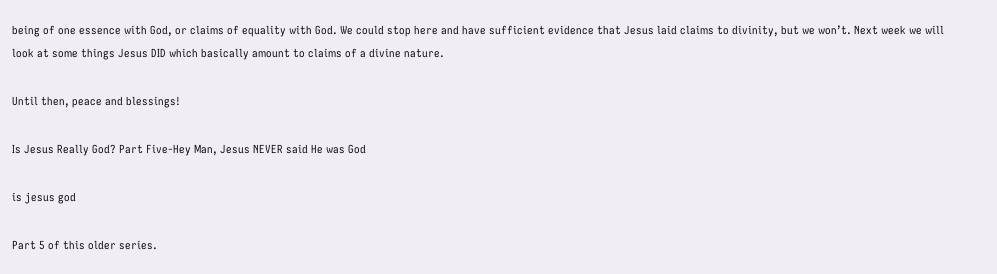being of one essence with God, or claims of equality with God. We could stop here and have sufficient evidence that Jesus laid claims to divinity, but we won’t. Next week we will look at some things Jesus DID which basically amount to claims of a divine nature.

Until then, peace and blessings!

Is Jesus Really God? Part Five-Hey Man, Jesus NEVER said He was God

is jesus god

Part 5 of this older series.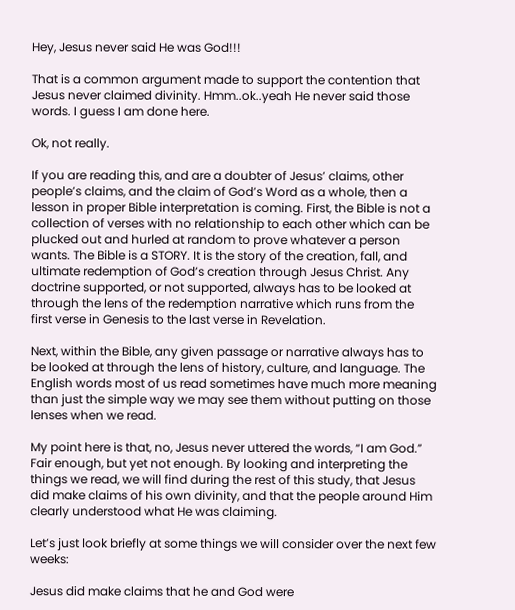Hey, Jesus never said He was God!!!

That is a common argument made to support the contention that Jesus never claimed divinity. Hmm..ok..yeah He never said those words. I guess I am done here.

Ok, not really.

If you are reading this, and are a doubter of Jesus’ claims, other people’s claims, and the claim of God’s Word as a whole, then a lesson in proper Bible interpretation is coming. First, the Bible is not a collection of verses with no relationship to each other which can be plucked out and hurled at random to prove whatever a person wants. The Bible is a STORY. It is the story of the creation, fall, and ultimate redemption of God’s creation through Jesus Christ. Any doctrine supported, or not supported, always has to be looked at through the lens of the redemption narrative which runs from the first verse in Genesis to the last verse in Revelation.

Next, within the Bible, any given passage or narrative always has to be looked at through the lens of history, culture, and language. The English words most of us read sometimes have much more meaning than just the simple way we may see them without putting on those lenses when we read.

My point here is that, no, Jesus never uttered the words, “I am God.” Fair enough, but yet not enough. By looking and interpreting the things we read, we will find during the rest of this study, that Jesus did make claims of his own divinity, and that the people around Him clearly understood what He was claiming.

Let’s just look briefly at some things we will consider over the next few weeks:

Jesus did make claims that he and God were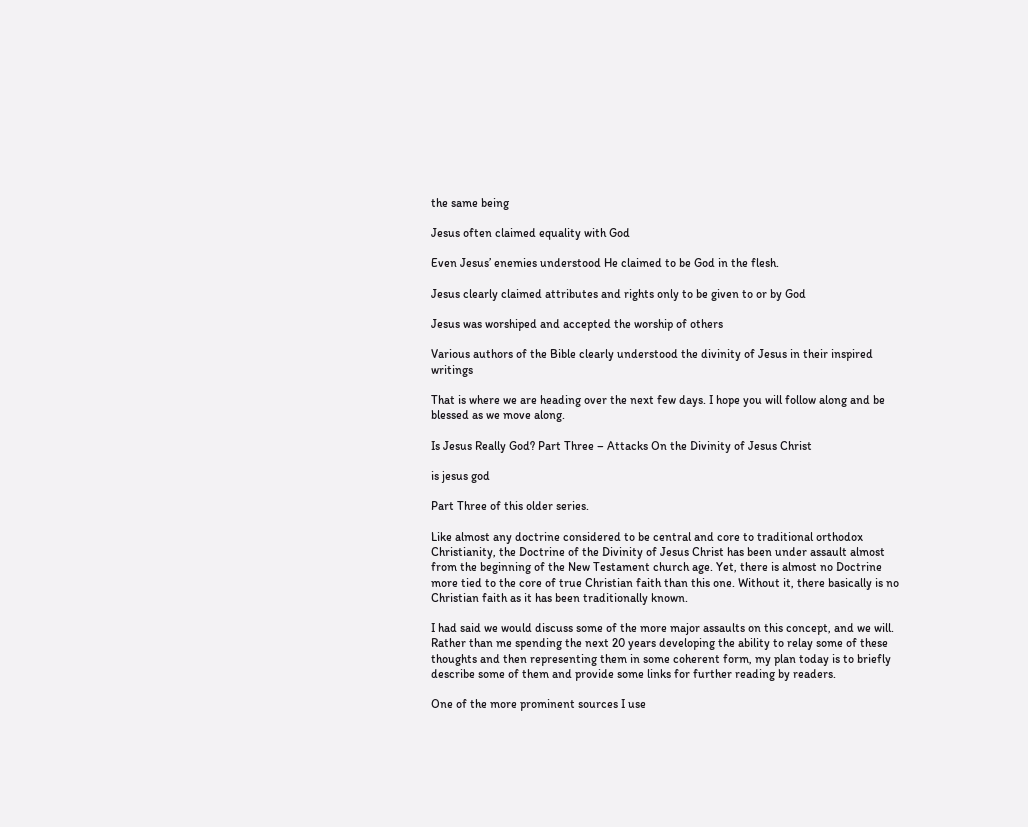the same being

Jesus often claimed equality with God

Even Jesus’ enemies understood He claimed to be God in the flesh.

Jesus clearly claimed attributes and rights only to be given to or by God

Jesus was worshiped and accepted the worship of others

Various authors of the Bible clearly understood the divinity of Jesus in their inspired writings

That is where we are heading over the next few days. I hope you will follow along and be blessed as we move along.

Is Jesus Really God? Part Three – Attacks On the Divinity of Jesus Christ

is jesus god

Part Three of this older series.

Like almost any doctrine considered to be central and core to traditional orthodox Christianity, the Doctrine of the Divinity of Jesus Christ has been under assault almost from the beginning of the New Testament church age. Yet, there is almost no Doctrine more tied to the core of true Christian faith than this one. Without it, there basically is no Christian faith as it has been traditionally known.

I had said we would discuss some of the more major assaults on this concept, and we will. Rather than me spending the next 20 years developing the ability to relay some of these thoughts and then representing them in some coherent form, my plan today is to briefly describe some of them and provide some links for further reading by readers.

One of the more prominent sources I use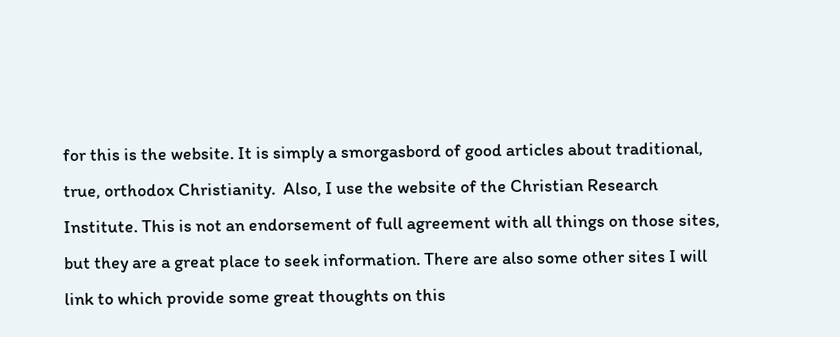for this is the website. It is simply a smorgasbord of good articles about traditional, true, orthodox Christianity.  Also, I use the website of the Christian Research Institute. This is not an endorsement of full agreement with all things on those sites, but they are a great place to seek information. There are also some other sites I will link to which provide some great thoughts on this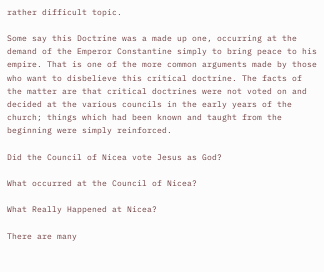rather difficult topic.

Some say this Doctrine was a made up one, occurring at the demand of the Emperor Constantine simply to bring peace to his empire. That is one of the more common arguments made by those who want to disbelieve this critical doctrine. The facts of the matter are that critical doctrines were not voted on and decided at the various councils in the early years of the church; things which had been known and taught from the beginning were simply reinforced.

Did the Council of Nicea vote Jesus as God?

What occurred at the Council of Nicea?

What Really Happened at Nicea?

There are many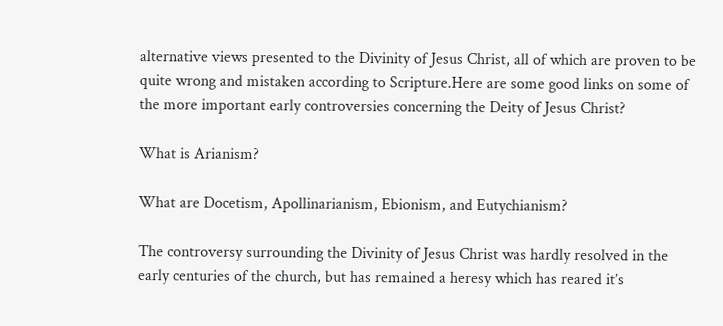alternative views presented to the Divinity of Jesus Christ, all of which are proven to be quite wrong and mistaken according to Scripture.Here are some good links on some of the more important early controversies concerning the Deity of Jesus Christ?

What is Arianism?

What are Docetism, Apollinarianism, Ebionism, and Eutychianism?

The controversy surrounding the Divinity of Jesus Christ was hardly resolved in the early centuries of the church, but has remained a heresy which has reared it’s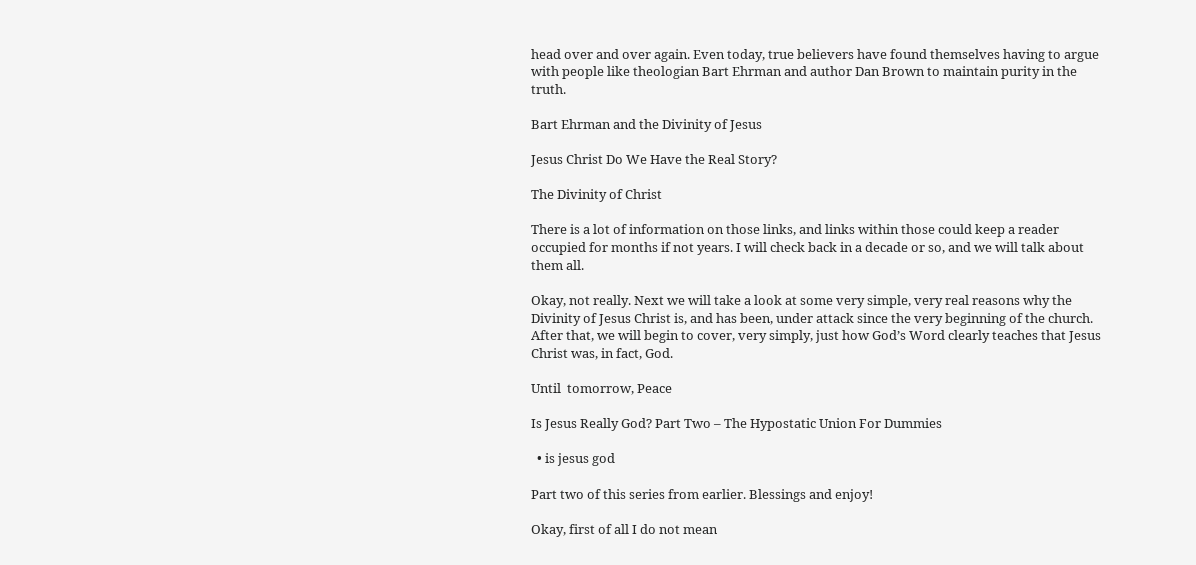head over and over again. Even today, true believers have found themselves having to argue with people like theologian Bart Ehrman and author Dan Brown to maintain purity in the truth.

Bart Ehrman and the Divinity of Jesus

Jesus Christ Do We Have the Real Story?

The Divinity of Christ

There is a lot of information on those links, and links within those could keep a reader occupied for months if not years. I will check back in a decade or so, and we will talk about them all.

Okay, not really. Next we will take a look at some very simple, very real reasons why the Divinity of Jesus Christ is, and has been, under attack since the very beginning of the church. After that, we will begin to cover, very simply, just how God’s Word clearly teaches that Jesus Christ was, in fact, God.

Until  tomorrow, Peace

Is Jesus Really God? Part Two – The Hypostatic Union For Dummies

  • is jesus god

Part two of this series from earlier. Blessings and enjoy!

Okay, first of all I do not mean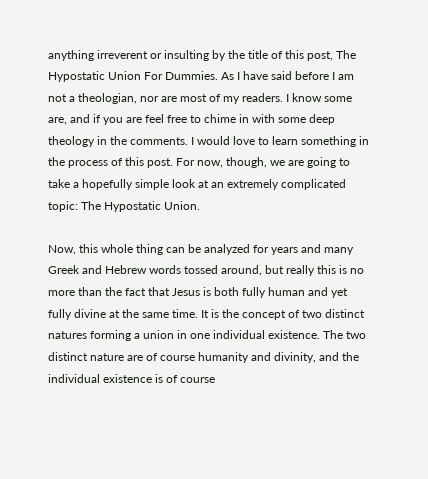anything irreverent or insulting by the title of this post, The Hypostatic Union For Dummies. As I have said before I am not a theologian, nor are most of my readers. I know some are, and if you are feel free to chime in with some deep theology in the comments. I would love to learn something in the process of this post. For now, though, we are going to take a hopefully simple look at an extremely complicated topic: The Hypostatic Union.

Now, this whole thing can be analyzed for years and many Greek and Hebrew words tossed around, but really this is no more than the fact that Jesus is both fully human and yet fully divine at the same time. It is the concept of two distinct natures forming a union in one individual existence. The two distinct nature are of course humanity and divinity, and the individual existence is of course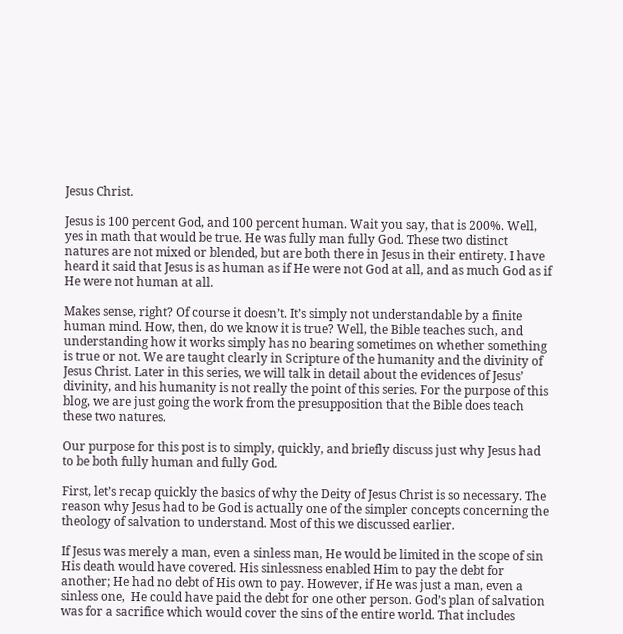Jesus Christ.

Jesus is 100 percent God, and 100 percent human. Wait you say, that is 200%. Well, yes in math that would be true. He was fully man fully God. These two distinct natures are not mixed or blended, but are both there in Jesus in their entirety. I have heard it said that Jesus is as human as if He were not God at all, and as much God as if He were not human at all.

Makes sense, right? Of course it doesn’t. It’s simply not understandable by a finite human mind. How, then, do we know it is true? Well, the Bible teaches such, and understanding how it works simply has no bearing sometimes on whether something is true or not. We are taught clearly in Scripture of the humanity and the divinity of Jesus Christ. Later in this series, we will talk in detail about the evidences of Jesus’ divinity, and his humanity is not really the point of this series. For the purpose of this blog, we are just going the work from the presupposition that the Bible does teach these two natures.

Our purpose for this post is to simply, quickly, and briefly discuss just why Jesus had to be both fully human and fully God.

First, let’s recap quickly the basics of why the Deity of Jesus Christ is so necessary. The reason why Jesus had to be God is actually one of the simpler concepts concerning the theology of salvation to understand. Most of this we discussed earlier.

If Jesus was merely a man, even a sinless man, He would be limited in the scope of sin His death would have covered. His sinlessness enabled Him to pay the debt for another; He had no debt of His own to pay. However, if He was just a man, even a sinless one,  He could have paid the debt for one other person. God’s plan of salvation was for a sacrifice which would cover the sins of the entire world. That includes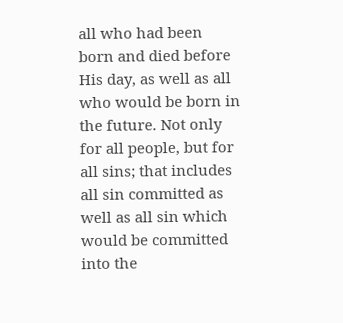all who had been born and died before His day, as well as all who would be born in the future. Not only for all people, but for all sins; that includes all sin committed as well as all sin which would be committed into the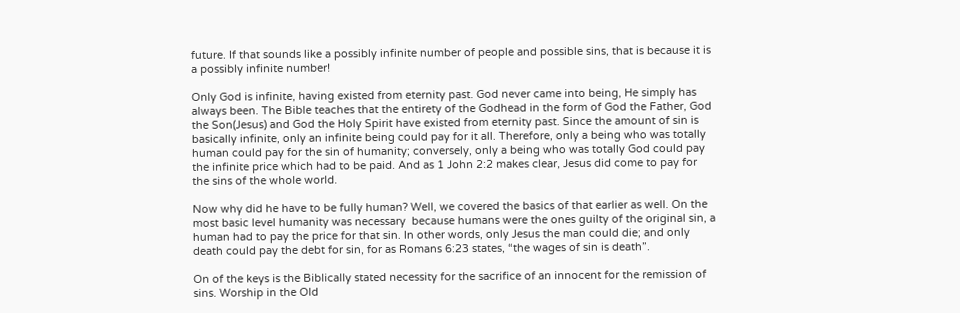future. If that sounds like a possibly infinite number of people and possible sins, that is because it is a possibly infinite number!

Only God is infinite, having existed from eternity past. God never came into being, He simply has always been. The Bible teaches that the entirety of the Godhead in the form of God the Father, God the Son(Jesus) and God the Holy Spirit have existed from eternity past. Since the amount of sin is basically infinite, only an infinite being could pay for it all. Therefore, only a being who was totally human could pay for the sin of humanity; conversely, only a being who was totally God could pay the infinite price which had to be paid. And as 1 John 2:2 makes clear, Jesus did come to pay for the sins of the whole world.

Now why did he have to be fully human? Well, we covered the basics of that earlier as well. On the most basic level humanity was necessary  because humans were the ones guilty of the original sin, a human had to pay the price for that sin. In other words, only Jesus the man could die; and only death could pay the debt for sin, for as Romans 6:23 states, “the wages of sin is death”.

On of the keys is the Biblically stated necessity for the sacrifice of an innocent for the remission of sins. Worship in the Old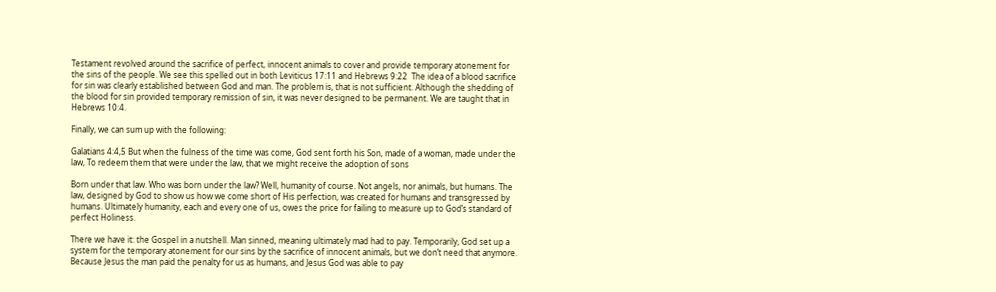Testament revolved around the sacrifice of perfect, innocent animals to cover and provide temporary atonement for the sins of the people. We see this spelled out in both Leviticus 17:11 and Hebrews 9:22  The idea of a blood sacrifice for sin was clearly established between God and man. The problem is, that is not sufficient. Although the shedding of the blood for sin provided temporary remission of sin, it was never designed to be permanent. We are taught that in Hebrews 10:4.

Finally, we can sum up with the following:

Galatians 4:4,5 But when the fulness of the time was come, God sent forth his Son, made of a woman, made under the law, To redeem them that were under the law, that we might receive the adoption of sons

Born under that law. Who was born under the law? Well, humanity of course. Not angels, nor animals, but humans. The law, designed by God to show us how we come short of His perfection, was created for humans and transgressed by humans. Ultimately humanity, each and every one of us, owes the price for failing to measure up to God’s standard of perfect Holiness.

There we have it: the Gospel in a nutshell. Man sinned, meaning ultimately mad had to pay. Temporarily, God set up a system for the temporary atonement for our sins by the sacrifice of innocent animals, but we don’t need that anymore. Because Jesus the man paid the penalty for us as humans, and Jesus God was able to pay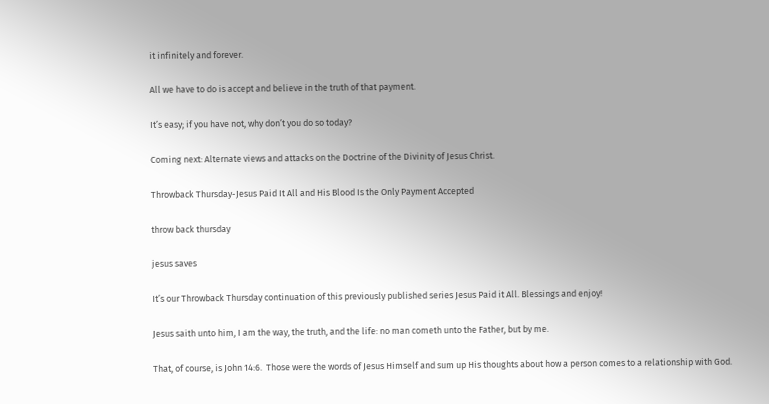it infinitely and forever.

All we have to do is accept and believe in the truth of that payment.

It’s easy; if you have not, why don’t you do so today?

Coming next: Alternate views and attacks on the Doctrine of the Divinity of Jesus Christ.

Throwback Thursday-Jesus Paid It All and His Blood Is the Only Payment Accepted

throw back thursday

jesus saves

It’s our Throwback Thursday continuation of this previously published series Jesus Paid it All. Blessings and enjoy!

Jesus saith unto him, I am the way, the truth, and the life: no man cometh unto the Father, but by me.

That, of course, is John 14:6.  Those were the words of Jesus Himself and sum up His thoughts about how a person comes to a relationship with God.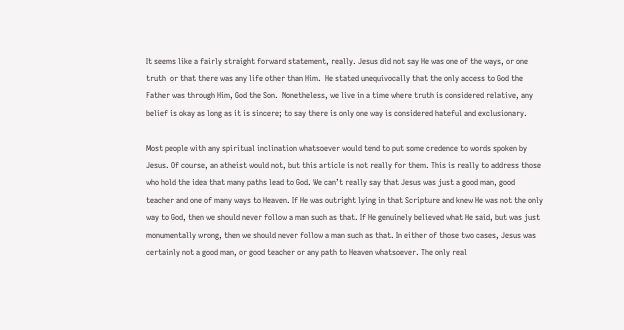It seems like a fairly straight forward statement, really. Jesus did not say He was one of the ways, or one truth  or that there was any life other than Him.  He stated unequivocally that the only access to God the Father was through Him, God the Son.  Nonetheless, we live in a time where truth is considered relative, any belief is okay as long as it is sincere; to say there is only one way is considered hateful and exclusionary.

Most people with any spiritual inclination whatsoever would tend to put some credence to words spoken by Jesus. Of course, an atheist would not, but this article is not really for them. This is really to address those who hold the idea that many paths lead to God. We can’t really say that Jesus was just a good man, good teacher and one of many ways to Heaven. If He was outright lying in that Scripture and knew He was not the only way to God, then we should never follow a man such as that. If He genuinely believed what He said, but was just monumentally wrong, then we should never follow a man such as that. In either of those two cases, Jesus was certainly not a good man, or good teacher or any path to Heaven whatsoever. The only real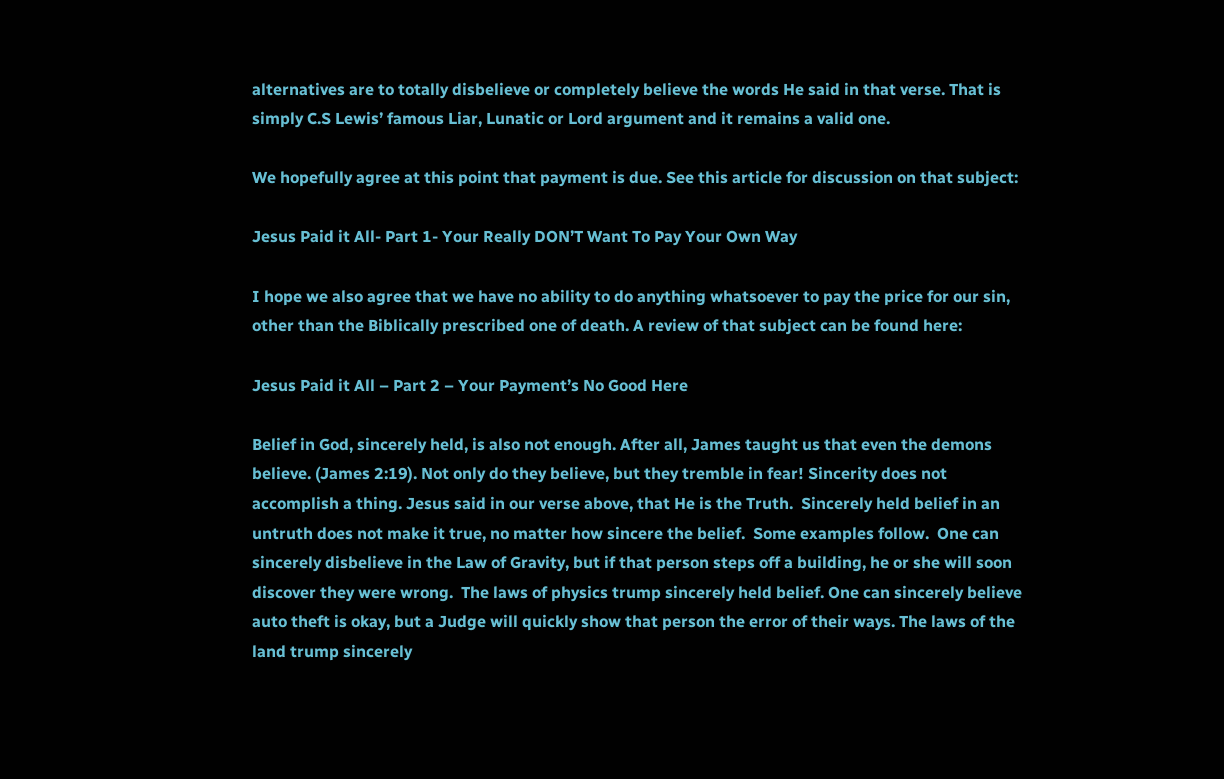alternatives are to totally disbelieve or completely believe the words He said in that verse. That is simply C.S Lewis’ famous Liar, Lunatic or Lord argument and it remains a valid one.

We hopefully agree at this point that payment is due. See this article for discussion on that subject:

Jesus Paid it All- Part 1- Your Really DON’T Want To Pay Your Own Way

I hope we also agree that we have no ability to do anything whatsoever to pay the price for our sin, other than the Biblically prescribed one of death. A review of that subject can be found here:

Jesus Paid it All – Part 2 – Your Payment’s No Good Here

Belief in God, sincerely held, is also not enough. After all, James taught us that even the demons believe. (James 2:19). Not only do they believe, but they tremble in fear! Sincerity does not accomplish a thing. Jesus said in our verse above, that He is the Truth.  Sincerely held belief in an untruth does not make it true, no matter how sincere the belief.  Some examples follow.  One can sincerely disbelieve in the Law of Gravity, but if that person steps off a building, he or she will soon discover they were wrong.  The laws of physics trump sincerely held belief. One can sincerely believe auto theft is okay, but a Judge will quickly show that person the error of their ways. The laws of the land trump sincerely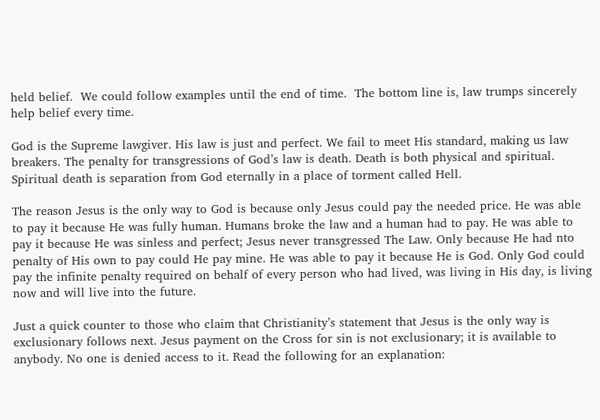held belief.  We could follow examples until the end of time.  The bottom line is, law trumps sincerely help belief every time.

God is the Supreme lawgiver. His law is just and perfect. We fail to meet His standard, making us law breakers. The penalty for transgressions of God’s law is death. Death is both physical and spiritual. Spiritual death is separation from God eternally in a place of torment called Hell.

The reason Jesus is the only way to God is because only Jesus could pay the needed price. He was able to pay it because He was fully human. Humans broke the law and a human had to pay. He was able to pay it because He was sinless and perfect; Jesus never transgressed The Law. Only because He had nto penalty of His own to pay could He pay mine. He was able to pay it because He is God. Only God could pay the infinite penalty required on behalf of every person who had lived, was living in His day, is living now and will live into the future.

Just a quick counter to those who claim that Christianity’s statement that Jesus is the only way is exclusionary follows next. Jesus payment on the Cross for sin is not exclusionary; it is available to anybody. No one is denied access to it. Read the following for an explanation: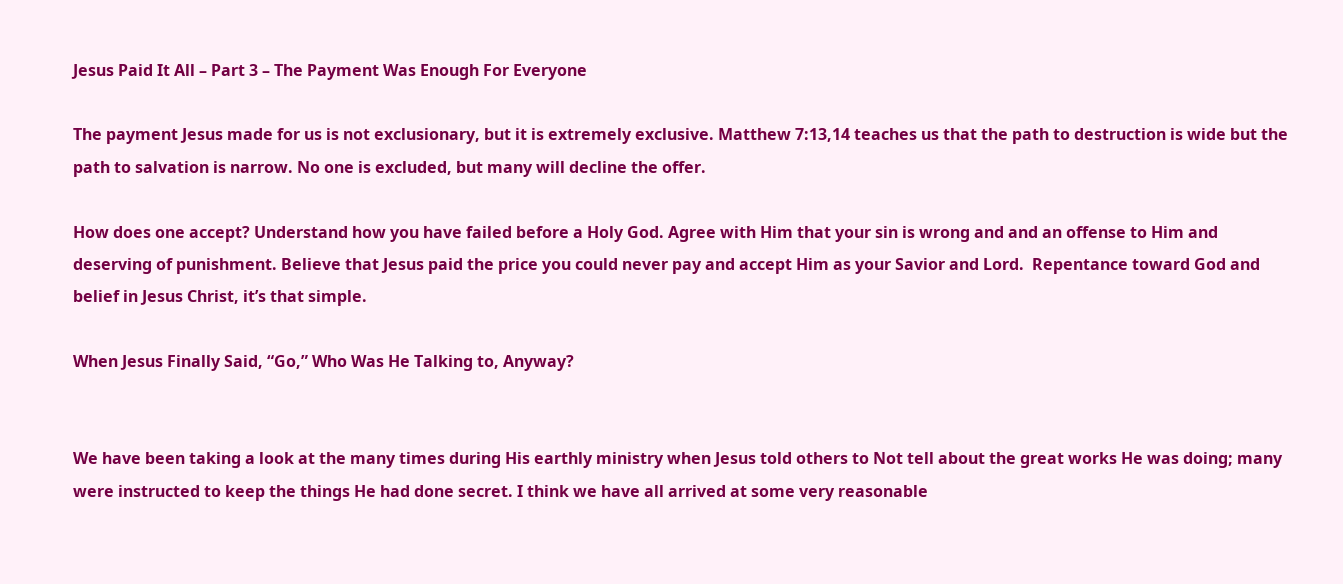Jesus Paid It All – Part 3 – The Payment Was Enough For Everyone

The payment Jesus made for us is not exclusionary, but it is extremely exclusive. Matthew 7:13,14 teaches us that the path to destruction is wide but the path to salvation is narrow. No one is excluded, but many will decline the offer.

How does one accept? Understand how you have failed before a Holy God. Agree with Him that your sin is wrong and and an offense to Him and deserving of punishment. Believe that Jesus paid the price you could never pay and accept Him as your Savior and Lord.  Repentance toward God and belief in Jesus Christ, it’s that simple.

When Jesus Finally Said, “Go,” Who Was He Talking to, Anyway?


We have been taking a look at the many times during His earthly ministry when Jesus told others to Not tell about the great works He was doing; many were instructed to keep the things He had done secret. I think we have all arrived at some very reasonable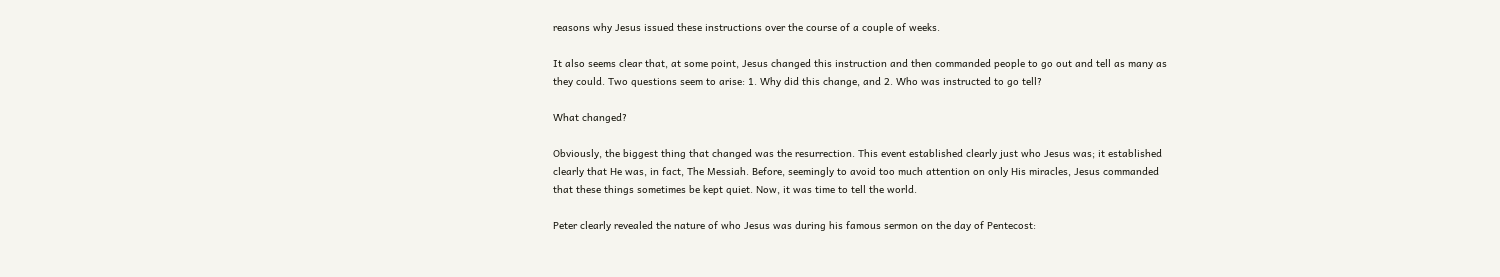reasons why Jesus issued these instructions over the course of a couple of weeks.

It also seems clear that, at some point, Jesus changed this instruction and then commanded people to go out and tell as many as they could. Two questions seem to arise: 1. Why did this change, and 2. Who was instructed to go tell?

What changed?

Obviously, the biggest thing that changed was the resurrection. This event established clearly just who Jesus was; it established clearly that He was, in fact, The Messiah. Before, seemingly to avoid too much attention on only His miracles, Jesus commanded that these things sometimes be kept quiet. Now, it was time to tell the world.

Peter clearly revealed the nature of who Jesus was during his famous sermon on the day of Pentecost: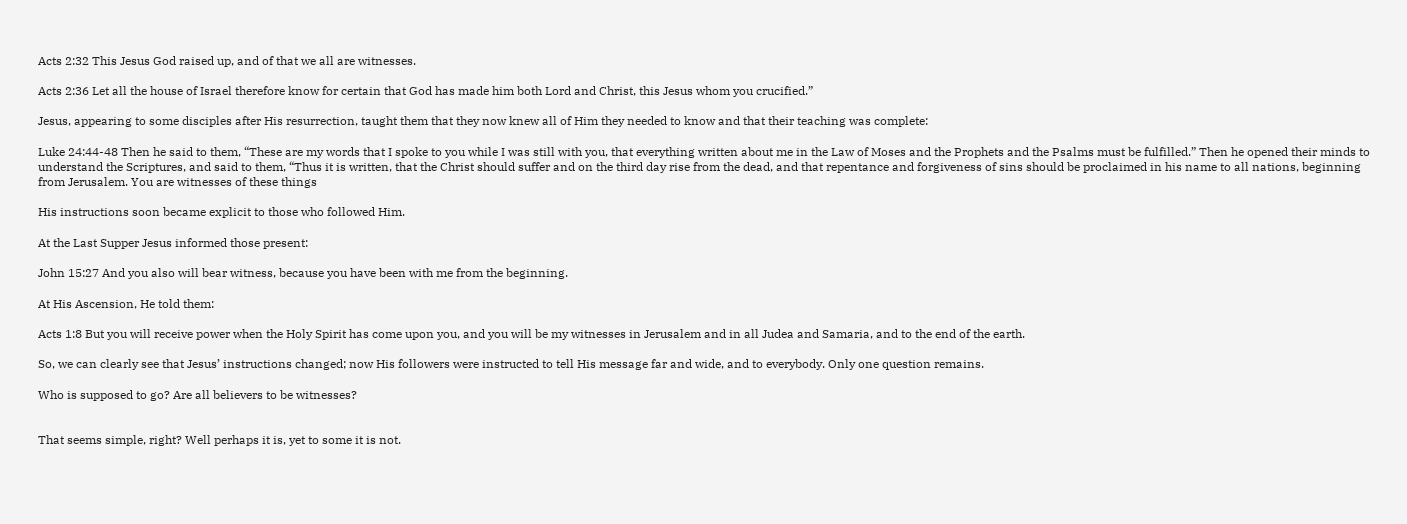Acts 2:32 This Jesus God raised up, and of that we all are witnesses.

Acts 2:36 Let all the house of Israel therefore know for certain that God has made him both Lord and Christ, this Jesus whom you crucified.”

Jesus, appearing to some disciples after His resurrection, taught them that they now knew all of Him they needed to know and that their teaching was complete:

Luke 24:44-48 Then he said to them, “These are my words that I spoke to you while I was still with you, that everything written about me in the Law of Moses and the Prophets and the Psalms must be fulfilled.” Then he opened their minds to understand the Scriptures, and said to them, “Thus it is written, that the Christ should suffer and on the third day rise from the dead, and that repentance and forgiveness of sins should be proclaimed in his name to all nations, beginning from Jerusalem. You are witnesses of these things

His instructions soon became explicit to those who followed Him.

At the Last Supper Jesus informed those present:

John 15:27 And you also will bear witness, because you have been with me from the beginning.

At His Ascension, He told them:

Acts 1:8 But you will receive power when the Holy Spirit has come upon you, and you will be my witnesses in Jerusalem and in all Judea and Samaria, and to the end of the earth.

So, we can clearly see that Jesus’ instructions changed; now His followers were instructed to tell His message far and wide, and to everybody. Only one question remains.

Who is supposed to go? Are all believers to be witnesses?


That seems simple, right? Well perhaps it is, yet to some it is not.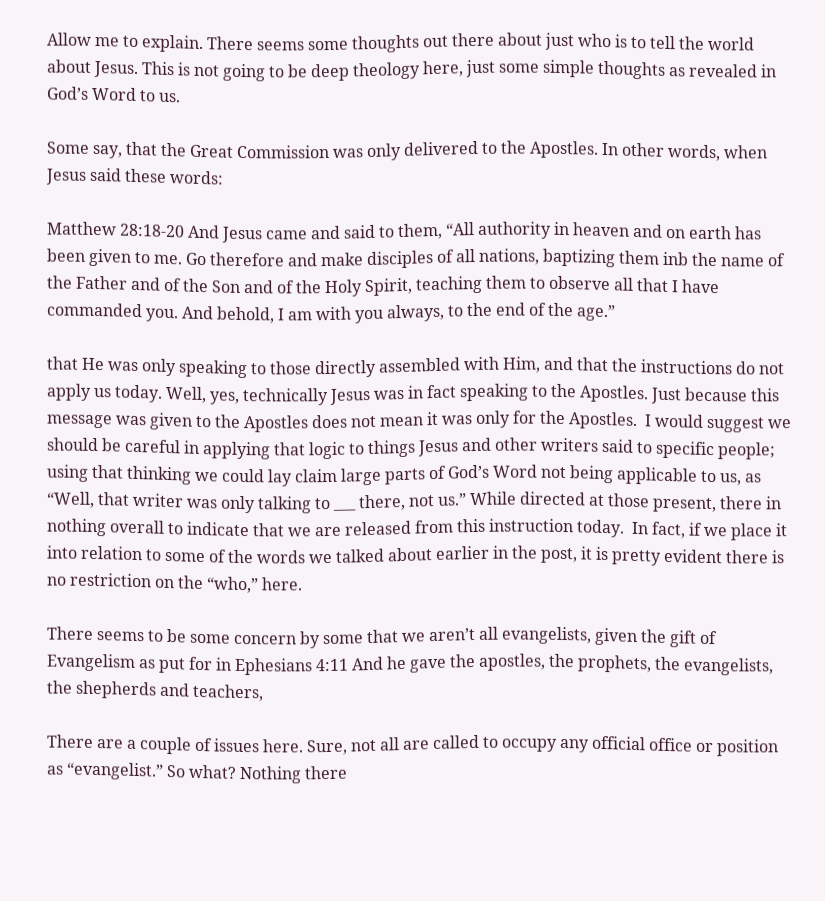Allow me to explain. There seems some thoughts out there about just who is to tell the world about Jesus. This is not going to be deep theology here, just some simple thoughts as revealed in God’s Word to us.

Some say, that the Great Commission was only delivered to the Apostles. In other words, when Jesus said these words:

Matthew 28:18-20 And Jesus came and said to them, “All authority in heaven and on earth has been given to me. Go therefore and make disciples of all nations, baptizing them inb the name of the Father and of the Son and of the Holy Spirit, teaching them to observe all that I have commanded you. And behold, I am with you always, to the end of the age.”

that He was only speaking to those directly assembled with Him, and that the instructions do not apply us today. Well, yes, technically Jesus was in fact speaking to the Apostles. Just because this message was given to the Apostles does not mean it was only for the Apostles.  I would suggest we should be careful in applying that logic to things Jesus and other writers said to specific people; using that thinking we could lay claim large parts of God’s Word not being applicable to us, as “Well, that writer was only talking to ___ there, not us.” While directed at those present, there in nothing overall to indicate that we are released from this instruction today.  In fact, if we place it into relation to some of the words we talked about earlier in the post, it is pretty evident there is no restriction on the “who,” here.

There seems to be some concern by some that we aren’t all evangelists, given the gift of Evangelism as put for in Ephesians 4:11 And he gave the apostles, the prophets, the evangelists, the shepherds and teachers,

There are a couple of issues here. Sure, not all are called to occupy any official office or position as “evangelist.” So what? Nothing there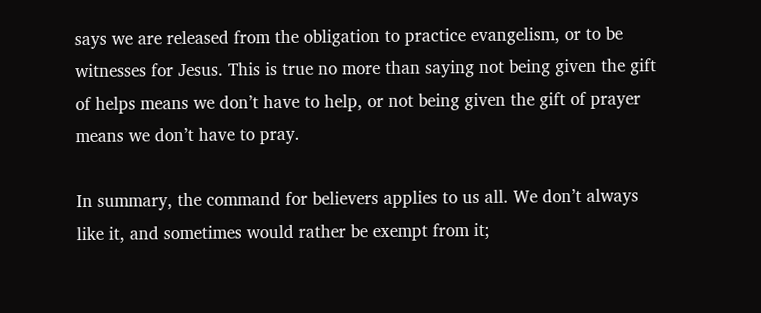says we are released from the obligation to practice evangelism, or to be witnesses for Jesus. This is true no more than saying not being given the gift of helps means we don’t have to help, or not being given the gift of prayer means we don’t have to pray.

In summary, the command for believers applies to us all. We don’t always like it, and sometimes would rather be exempt from it;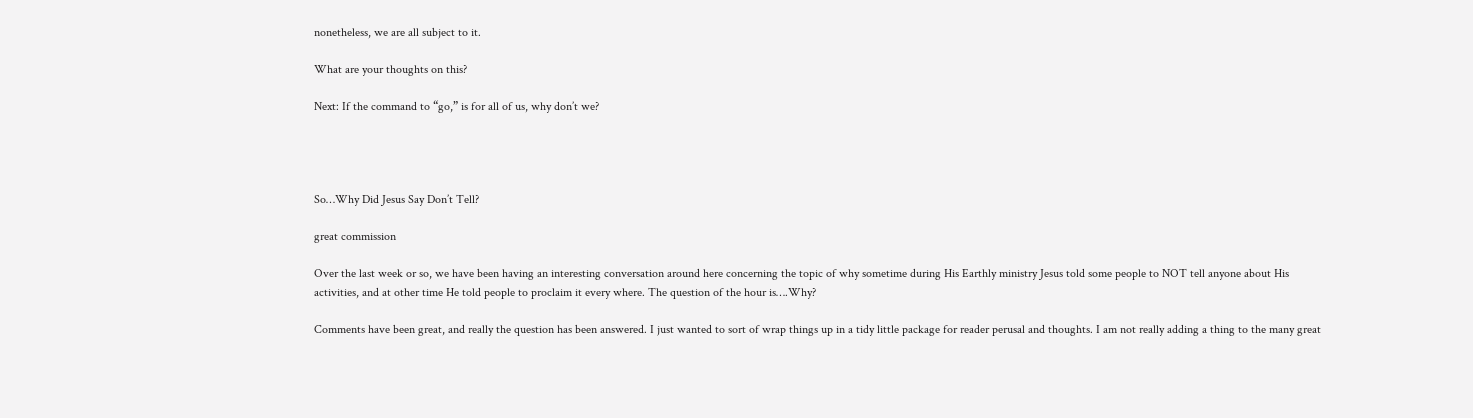nonetheless, we are all subject to it.

What are your thoughts on this?

Next: If the command to “go,” is for all of us, why don’t we?




So…Why Did Jesus Say Don’t Tell?

great commission

Over the last week or so, we have been having an interesting conversation around here concerning the topic of why sometime during His Earthly ministry Jesus told some people to NOT tell anyone about His activities, and at other time He told people to proclaim it every where. The question of the hour is….Why?

Comments have been great, and really the question has been answered. I just wanted to sort of wrap things up in a tidy little package for reader perusal and thoughts. I am not really adding a thing to the many great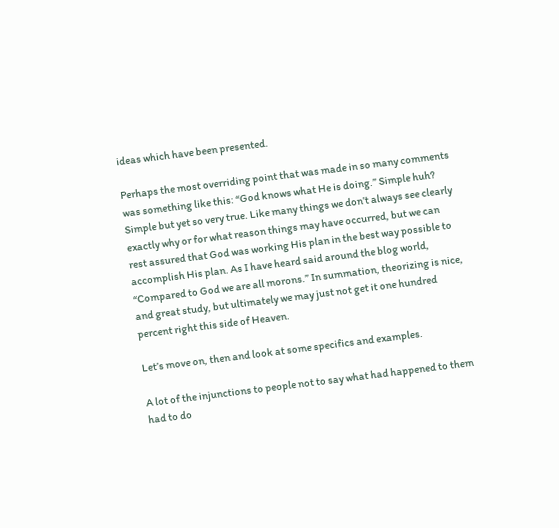ideas which have been presented.

Perhaps the most overriding point that was made in so many comments was something like this: “God knows what He is doing.” Simple huh? Simple but yet so very true. Like many things we don’t always see clearly exactly why or for what reason things may have occurred, but we can rest assured that God was working His plan in the best way possible to accomplish His plan. As I have heard said around the blog world, “Compared to God we are all morons.” In summation, theorizing is nice, and great study, but ultimately we may just not get it one hundred percent right this side of Heaven.

Let’s move on, then and look at some specifics and examples.

A lot of the injunctions to people not to say what had happened to them had to do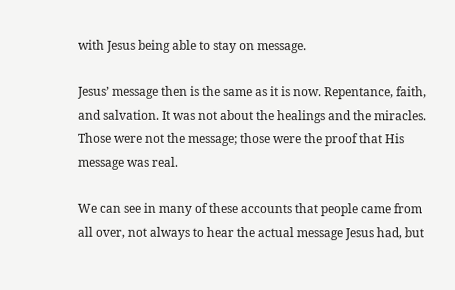with Jesus being able to stay on message.

Jesus’ message then is the same as it is now. Repentance, faith, and salvation. It was not about the healings and the miracles. Those were not the message; those were the proof that His message was real.

We can see in many of these accounts that people came from all over, not always to hear the actual message Jesus had, but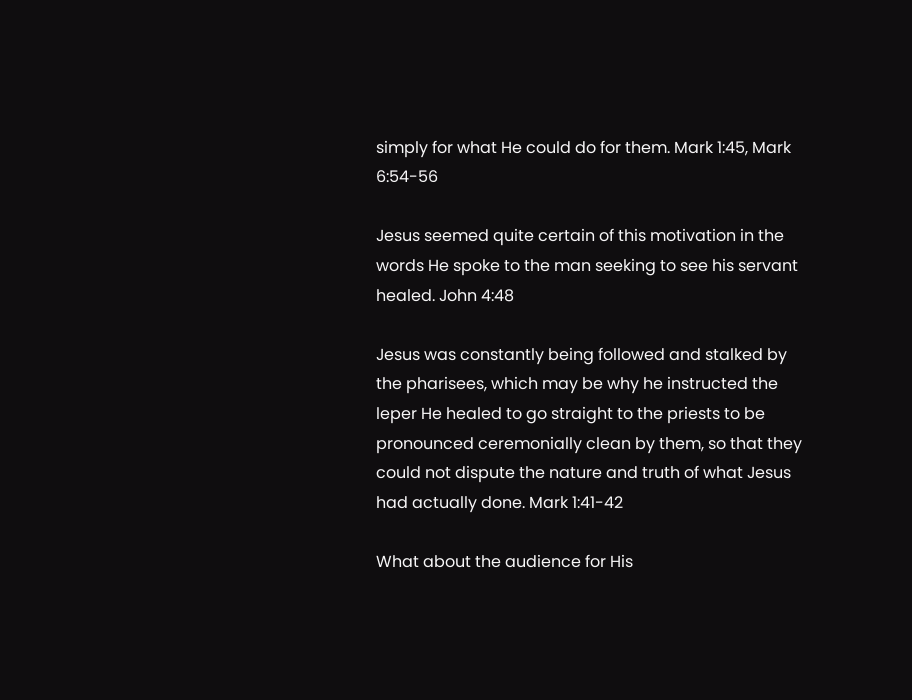simply for what He could do for them. Mark 1:45, Mark 6:54-56

Jesus seemed quite certain of this motivation in the words He spoke to the man seeking to see his servant healed. John 4:48

Jesus was constantly being followed and stalked by the pharisees, which may be why he instructed the leper He healed to go straight to the priests to be pronounced ceremonially clean by them, so that they could not dispute the nature and truth of what Jesus had actually done. Mark 1:41-42

What about the audience for His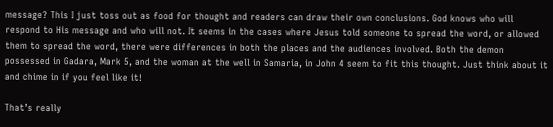message? This I just toss out as food for thought and readers can draw their own conclusions. God knows who will respond to His message and who will not. It seems in the cases where Jesus told someone to spread the word, or allowed them to spread the word, there were differences in both the places and the audiences involved. Both the demon possessed in Gadara, Mark 5, and the woman at the well in Samaria, in John 4 seem to fit this thought. Just think about it and chime in if you feel like it!

That’s really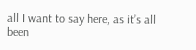all I want to say here, as it’s all been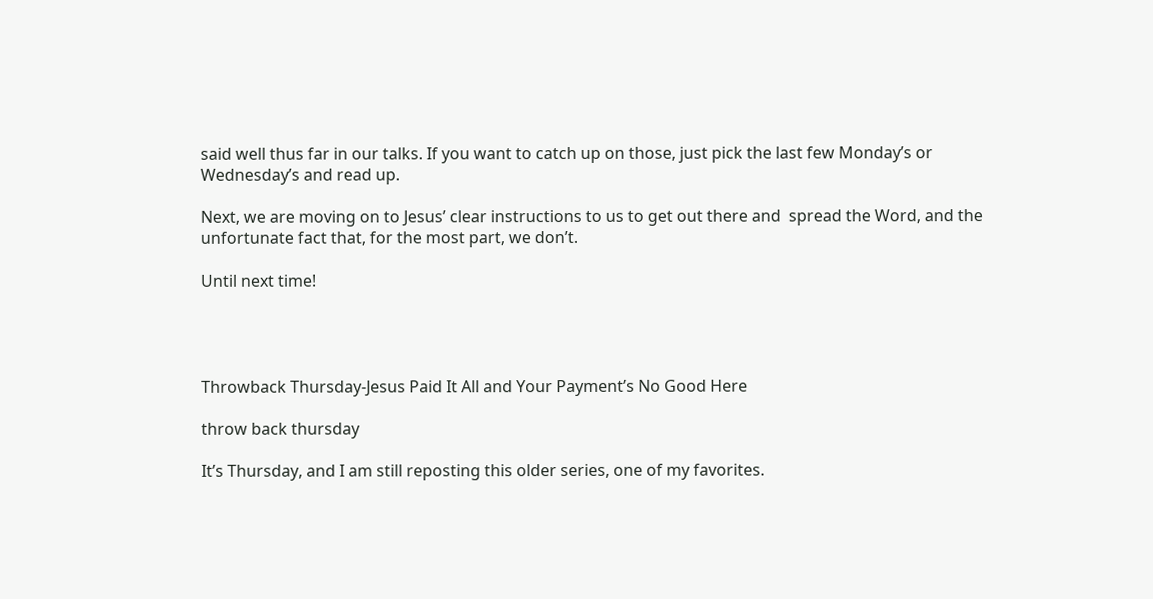said well thus far in our talks. If you want to catch up on those, just pick the last few Monday’s or Wednesday’s and read up.

Next, we are moving on to Jesus’ clear instructions to us to get out there and  spread the Word, and the unfortunate fact that, for the most part, we don’t.

Until next time!




Throwback Thursday-Jesus Paid It All and Your Payment’s No Good Here

throw back thursday

It’s Thursday, and I am still reposting this older series, one of my favorites.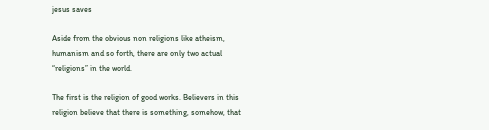jesus saves

Aside from the obvious non religions like atheism, humanism and so forth, there are only two actual “religions” in the world.

The first is the religion of good works. Believers in this religion believe that there is something, somehow, that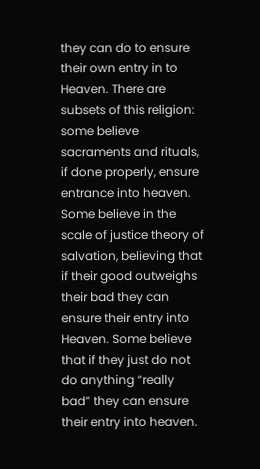they can do to ensure their own entry in to Heaven. There are subsets of this religion: some believe sacraments and rituals, if done properly, ensure entrance into heaven. Some believe in the scale of justice theory of salvation, believing that if their good outweighs their bad they can ensure their entry into Heaven. Some believe that if they just do not do anything “really bad” they can ensure their entry into heaven.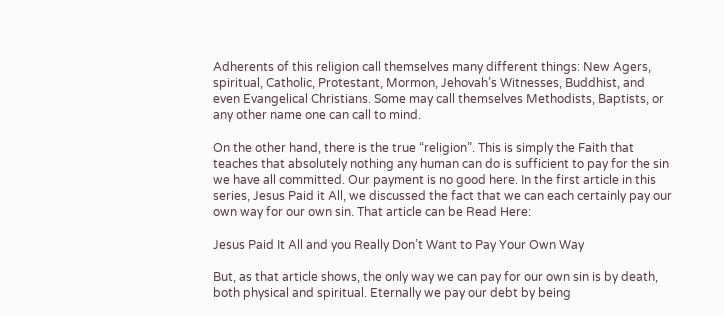Adherents of this religion call themselves many different things: New Agers, spiritual, Catholic, Protestant, Mormon, Jehovah’s Witnesses, Buddhist, and even Evangelical Christians. Some may call themselves Methodists, Baptists, or any other name one can call to mind.

On the other hand, there is the true “religion”. This is simply the Faith that teaches that absolutely nothing any human can do is sufficient to pay for the sin we have all committed. Our payment is no good here. In the first article in this series, Jesus Paid it All, we discussed the fact that we can each certainly pay our own way for our own sin. That article can be Read Here:

Jesus Paid It All and you Really Don’t Want to Pay Your Own Way

But, as that article shows, the only way we can pay for our own sin is by death, both physical and spiritual. Eternally we pay our debt by being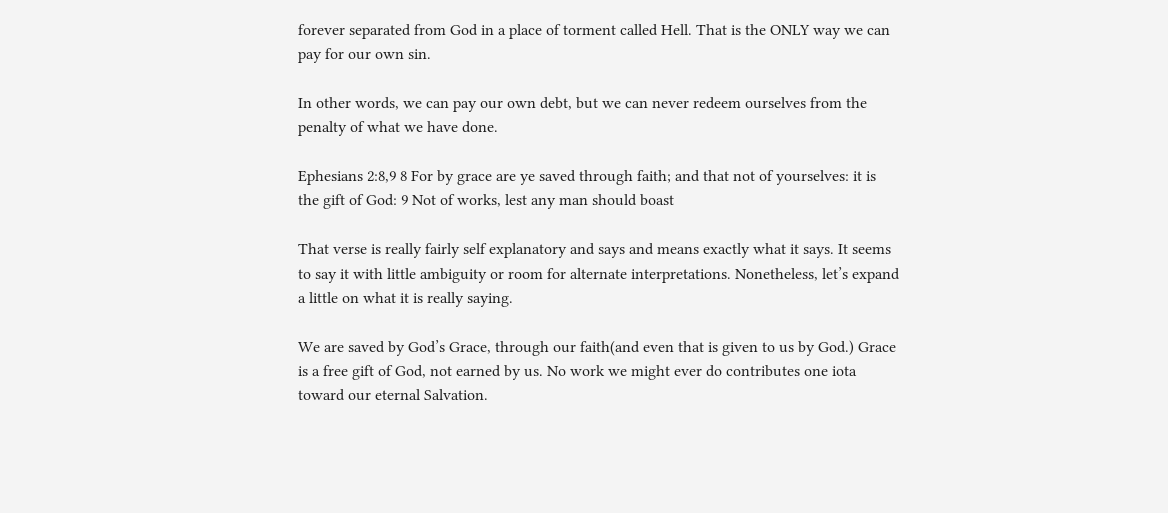forever separated from God in a place of torment called Hell. That is the ONLY way we can pay for our own sin.

In other words, we can pay our own debt, but we can never redeem ourselves from the penalty of what we have done.

Ephesians 2:8,9 8 For by grace are ye saved through faith; and that not of yourselves: it is the gift of God: 9 Not of works, lest any man should boast

That verse is really fairly self explanatory and says and means exactly what it says. It seems to say it with little ambiguity or room for alternate interpretations. Nonetheless, let’s expand a little on what it is really saying.

We are saved by God’s Grace, through our faith(and even that is given to us by God.) Grace is a free gift of God, not earned by us. No work we might ever do contributes one iota toward our eternal Salvation.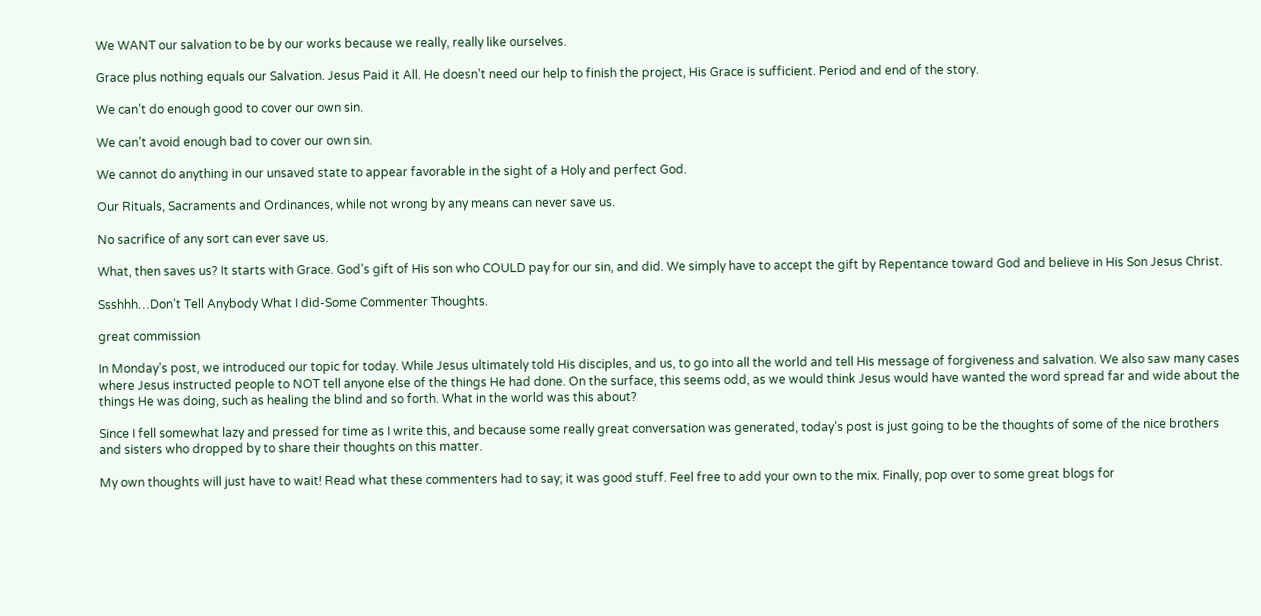We WANT our salvation to be by our works because we really, really like ourselves.

Grace plus nothing equals our Salvation. Jesus Paid it All. He doesn’t need our help to finish the project, His Grace is sufficient. Period and end of the story.

We can’t do enough good to cover our own sin.

We can’t avoid enough bad to cover our own sin.

We cannot do anything in our unsaved state to appear favorable in the sight of a Holy and perfect God.

Our Rituals, Sacraments and Ordinances, while not wrong by any means can never save us.

No sacrifice of any sort can ever save us.

What, then saves us? It starts with Grace. God’s gift of His son who COULD pay for our sin, and did. We simply have to accept the gift by Repentance toward God and believe in His Son Jesus Christ.

Ssshhh…Don’t Tell Anybody What I did-Some Commenter Thoughts.

great commission

In Monday’s post, we introduced our topic for today. While Jesus ultimately told His disciples, and us, to go into all the world and tell His message of forgiveness and salvation. We also saw many cases where Jesus instructed people to NOT tell anyone else of the things He had done. On the surface, this seems odd, as we would think Jesus would have wanted the word spread far and wide about the things He was doing, such as healing the blind and so forth. What in the world was this about?

Since I fell somewhat lazy and pressed for time as I write this, and because some really great conversation was generated, today’s post is just going to be the thoughts of some of the nice brothers and sisters who dropped by to share their thoughts on this matter.

My own thoughts will just have to wait! Read what these commenters had to say; it was good stuff. Feel free to add your own to the mix. Finally, pop over to some great blogs for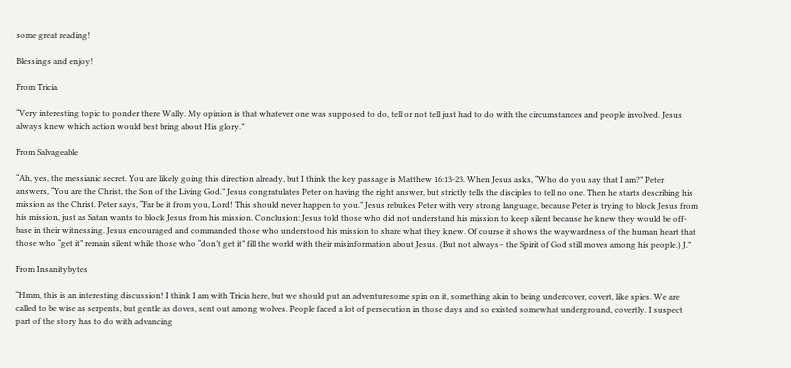some great reading!

Blessings and enjoy!

From Tricia

“Very interesting topic to ponder there Wally. My opinion is that whatever one was supposed to do, tell or not tell just had to do with the circumstances and people involved. Jesus always knew which action would best bring about His glory.”

From Salvageable

“Ah, yes, the messianic secret. You are likely going this direction already, but I think the key passage is Matthew 16:13-23. When Jesus asks, “Who do you say that I am?” Peter answers, “You are the Christ, the Son of the Living God.” Jesus congratulates Peter on having the right answer, but strictly tells the disciples to tell no one. Then he starts describing his mission as the Christ. Peter says, “Far be it from you, Lord! This should never happen to you.” Jesus rebukes Peter with very strong language, because Peter is trying to block Jesus from his mission, just as Satan wants to block Jesus from his mission. Conclusion: Jesus told those who did not understand his mission to keep silent because he knew they would be off-base in their witnessing. Jesus encouraged and commanded those who understood his mission to share what they knew. Of course it shows the waywardness of the human heart that those who “get it” remain silent while those who “don’t get it” fill the world with their misinformation about Jesus. (But not always– the Spirit of God still moves among his people.) J.”

From Insanitybytes

“Hmm, this is an interesting discussion! I think I am with Tricia here, but we should put an adventuresome spin on it, something akin to being undercover, covert, like spies. We are called to be wise as serpents, but gentle as doves, sent out among wolves. People faced a lot of persecution in those days and so existed somewhat underground, covertly. I suspect part of the story has to do with advancing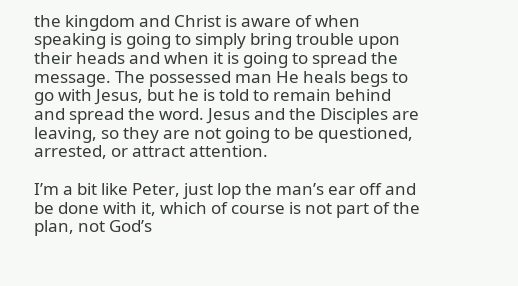the kingdom and Christ is aware of when speaking is going to simply bring trouble upon their heads and when it is going to spread the message. The possessed man He heals begs to go with Jesus, but he is told to remain behind and spread the word. Jesus and the Disciples are leaving, so they are not going to be questioned, arrested, or attract attention.

I’m a bit like Peter, just lop the man’s ear off and be done with it, which of course is not part of the plan, not God’s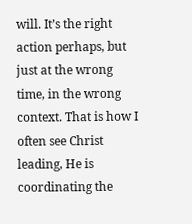will. It’s the right action perhaps, but just at the wrong time, in the wrong context. That is how I often see Christ leading, He is coordinating the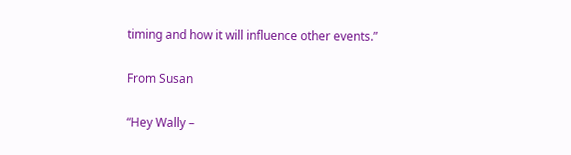timing and how it will influence other events.”

From Susan

“Hey Wally –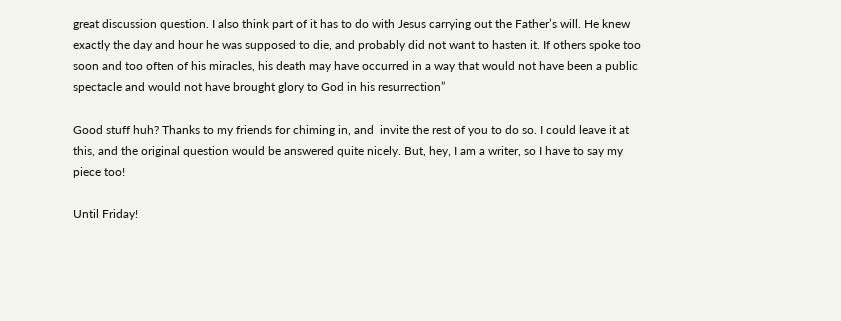great discussion question. I also think part of it has to do with Jesus carrying out the Father’s will. He knew exactly the day and hour he was supposed to die, and probably did not want to hasten it. If others spoke too soon and too often of his miracles, his death may have occurred in a way that would not have been a public spectacle and would not have brought glory to God in his resurrection”

Good stuff huh? Thanks to my friends for chiming in, and  invite the rest of you to do so. I could leave it at this, and the original question would be answered quite nicely. But, hey, I am a writer, so I have to say my piece too!

Until Friday!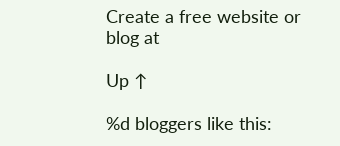Create a free website or blog at

Up ↑

%d bloggers like this: